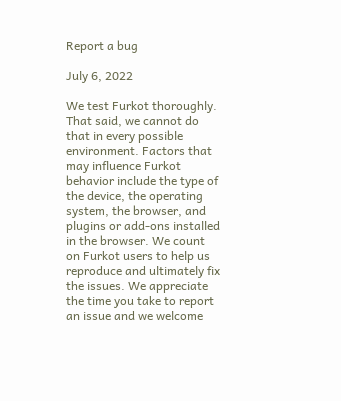Report a bug

July 6, 2022

We test Furkot thoroughly. That said, we cannot do that in every possible environment. Factors that may influence Furkot behavior include the type of the device, the operating system, the browser, and plugins or add-ons installed in the browser. We count on Furkot users to help us reproduce and ultimately fix the issues. We appreciate the time you take to report an issue and we welcome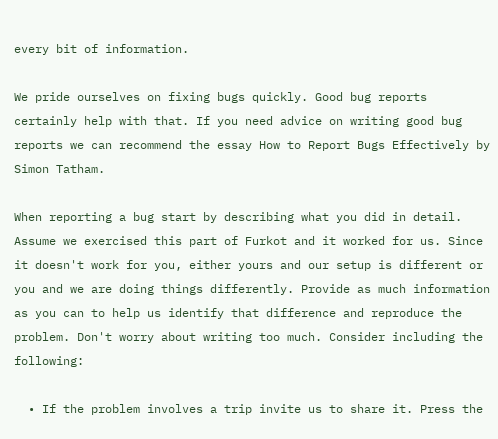every bit of information.

We pride ourselves on fixing bugs quickly. Good bug reports certainly help with that. If you need advice on writing good bug reports we can recommend the essay How to Report Bugs Effectively by Simon Tatham.

When reporting a bug start by describing what you did in detail. Assume we exercised this part of Furkot and it worked for us. Since it doesn't work for you, either yours and our setup is different or you and we are doing things differently. Provide as much information as you can to help us identify that difference and reproduce the problem. Don't worry about writing too much. Consider including the following:

  • If the problem involves a trip invite us to share it. Press the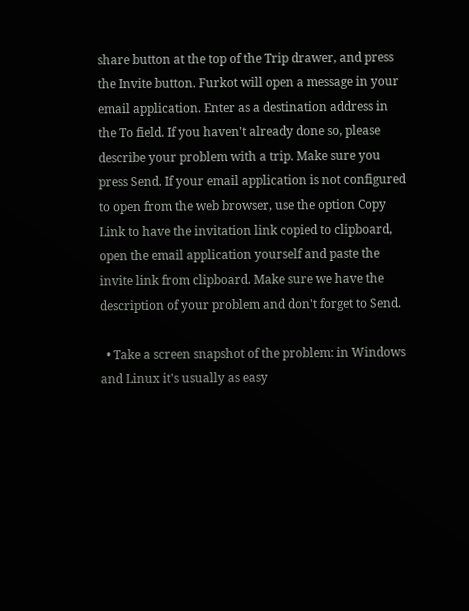share button at the top of the Trip drawer, and press the Invite button. Furkot will open a message in your email application. Enter as a destination address in the To field. If you haven't already done so, please describe your problem with a trip. Make sure you press Send. If your email application is not configured to open from the web browser, use the option Copy Link to have the invitation link copied to clipboard, open the email application yourself and paste the invite link from clipboard. Make sure we have the description of your problem and don't forget to Send.

  • Take a screen snapshot of the problem: in Windows and Linux it's usually as easy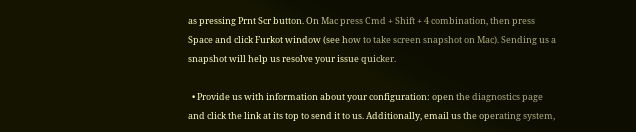as pressing Prnt Scr button. On Mac press Cmd + Shift + 4 combination, then press Space and click Furkot window (see how to take screen snapshot on Mac). Sending us a snapshot will help us resolve your issue quicker.

  • Provide us with information about your configuration: open the diagnostics page and click the link at its top to send it to us. Additionally, email us the operating system,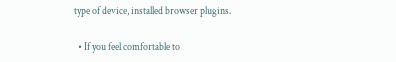type of device, installed browser plugins.

  • If you feel comfortable to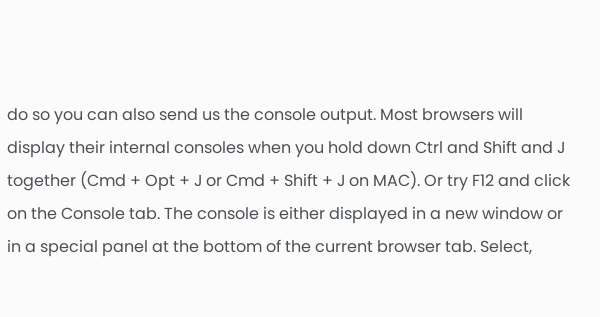do so you can also send us the console output. Most browsers will display their internal consoles when you hold down Ctrl and Shift and J together (Cmd + Opt + J or Cmd + Shift + J on MAC). Or try F12 and click on the Console tab. The console is either displayed in a new window or in a special panel at the bottom of the current browser tab. Select,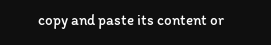copy and paste its content or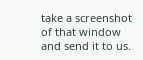take a screenshot of that window and send it to us.